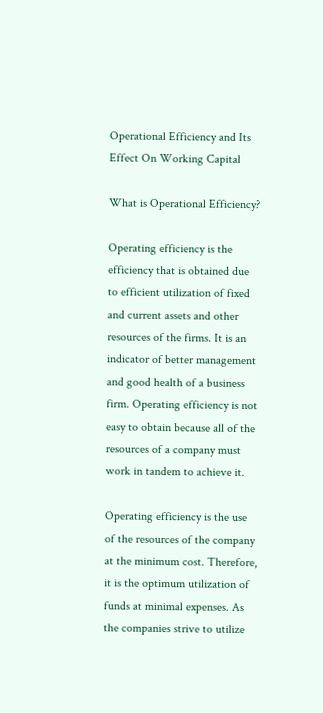Operational Efficiency and Its Effect On Working Capital

What is Operational Efficiency?

Operating efficiency is the efficiency that is obtained due to efficient utilization of fixed and current assets and other resources of the firms. It is an indicator of better management and good health of a business firm. Operating efficiency is not easy to obtain because all of the resources of a company must work in tandem to achieve it.

Operating efficiency is the use of the resources of the company at the minimum cost. Therefore, it is the optimum utilization of funds at minimal expenses. As the companies strive to utilize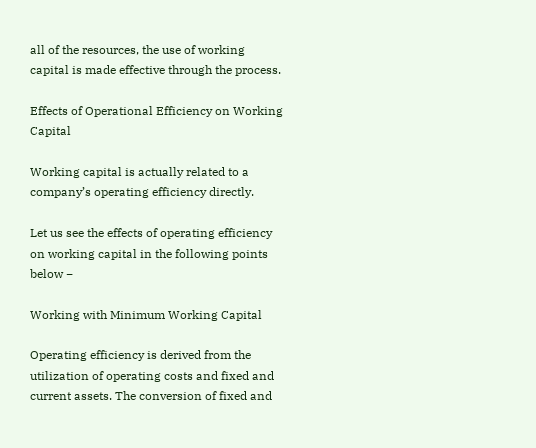all of the resources, the use of working capital is made effective through the process.

Effects of Operational Efficiency on Working Capital

Working capital is actually related to a company’s operating efficiency directly.

Let us see the effects of operating efficiency on working capital in the following points below −

Working with Minimum Working Capital

Operating efficiency is derived from the utilization of operating costs and fixed and current assets. The conversion of fixed and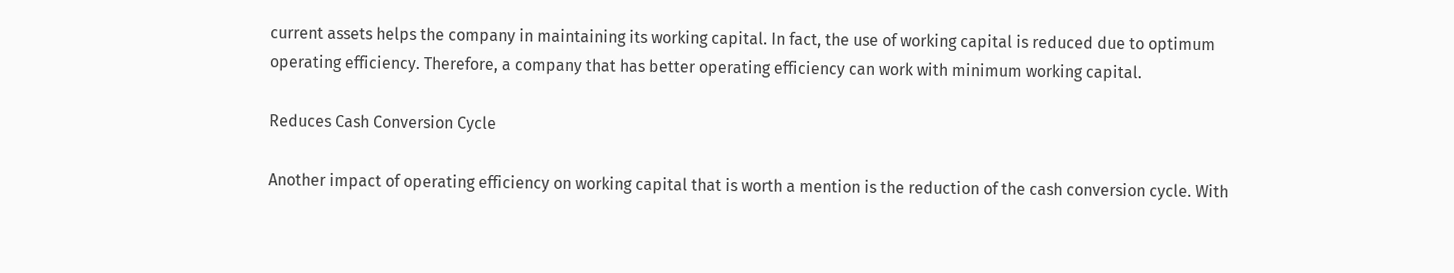current assets helps the company in maintaining its working capital. In fact, the use of working capital is reduced due to optimum operating efficiency. Therefore, a company that has better operating efficiency can work with minimum working capital.

Reduces Cash Conversion Cycle

Another impact of operating efficiency on working capital that is worth a mention is the reduction of the cash conversion cycle. With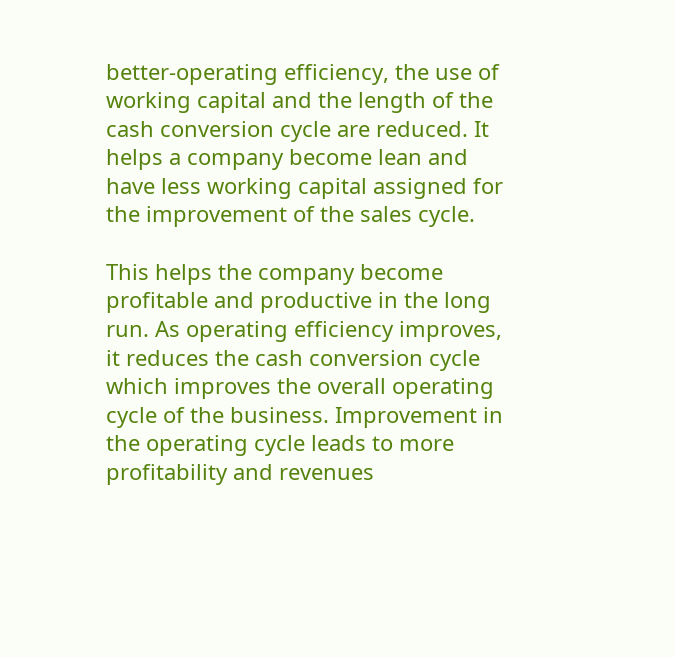better-operating efficiency, the use of working capital and the length of the cash conversion cycle are reduced. It helps a company become lean and have less working capital assigned for the improvement of the sales cycle.

This helps the company become profitable and productive in the long run. As operating efficiency improves, it reduces the cash conversion cycle which improves the overall operating cycle of the business. Improvement in the operating cycle leads to more profitability and revenues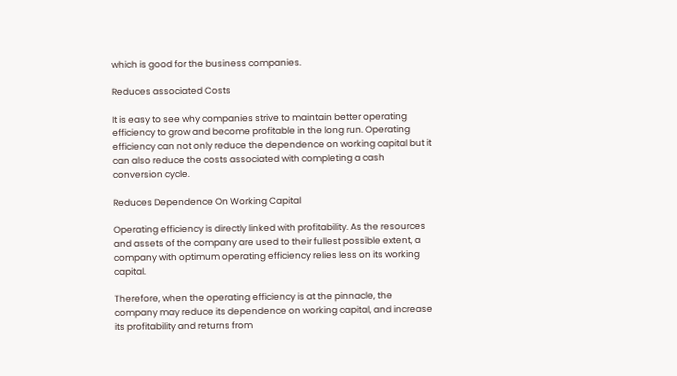which is good for the business companies.

Reduces associated Costs

It is easy to see why companies strive to maintain better operating efficiency to grow and become profitable in the long run. Operating efficiency can not only reduce the dependence on working capital but it can also reduce the costs associated with completing a cash conversion cycle.

Reduces Dependence On Working Capital

Operating efficiency is directly linked with profitability. As the resources and assets of the company are used to their fullest possible extent, a company with optimum operating efficiency relies less on its working capital.

Therefore, when the operating efficiency is at the pinnacle, the company may reduce its dependence on working capital, and increase its profitability and returns from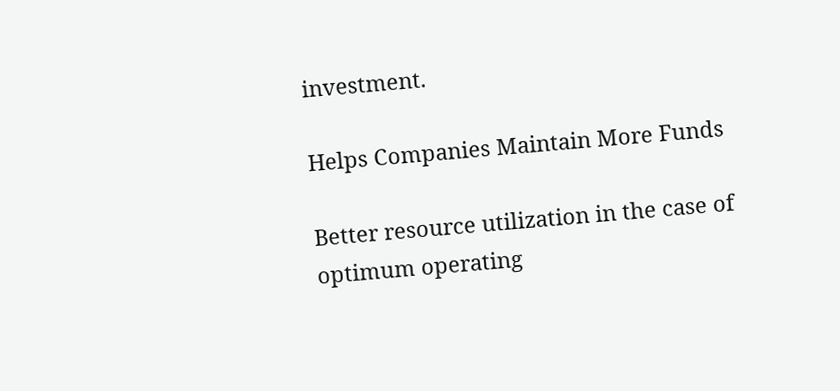investment.

Helps Companies Maintain More Funds

Better resource utilization in the case of optimum operating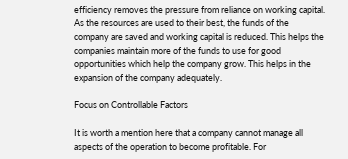efficiency removes the pressure from reliance on working capital. As the resources are used to their best, the funds of the company are saved and working capital is reduced. This helps the companies maintain more of the funds to use for good opportunities which help the company grow. This helps in the expansion of the company adequately.

Focus on Controllable Factors

It is worth a mention here that a company cannot manage all aspects of the operation to become profitable. For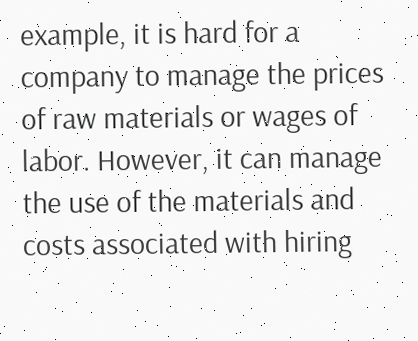example, it is hard for a company to manage the prices of raw materials or wages of labor. However, it can manage the use of the materials and costs associated with hiring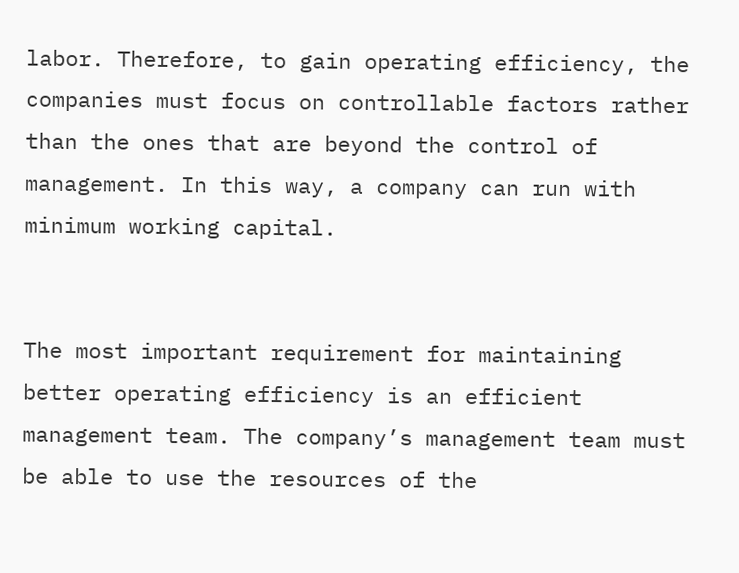labor. Therefore, to gain operating efficiency, the companies must focus on controllable factors rather than the ones that are beyond the control of management. In this way, a company can run with minimum working capital.


The most important requirement for maintaining better operating efficiency is an efficient management team. The company’s management team must be able to use the resources of the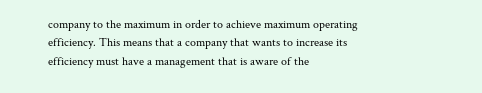company to the maximum in order to achieve maximum operating efficiency. This means that a company that wants to increase its efficiency must have a management that is aware of the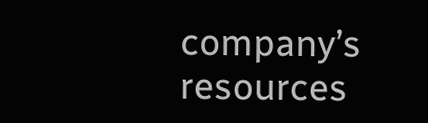company’s resources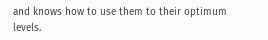and knows how to use them to their optimum levels.